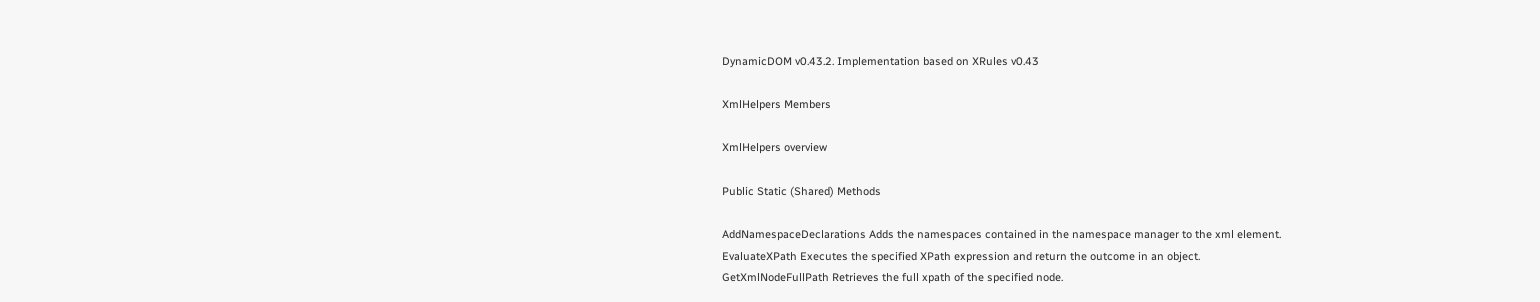DynamicDOM v0.43.2. Implementation based on XRules v0.43

XmlHelpers Members

XmlHelpers overview

Public Static (Shared) Methods

AddNamespaceDeclarations Adds the namespaces contained in the namespace manager to the xml element.
EvaluateXPath Executes the specified XPath expression and return the outcome in an object.
GetXmlNodeFullPath Retrieves the full xpath of the specified node.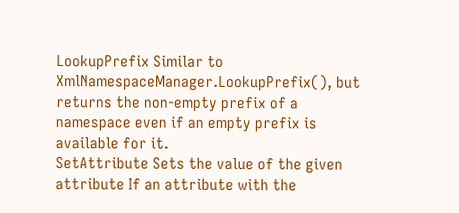LookupPrefix Similar to XmlNamespaceManager.LookupPrefix(), but returns the non-empty prefix of a namespace even if an empty prefix is available for it.
SetAttribute Sets the value of the given attribute If an attribute with the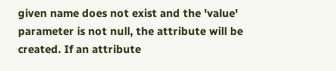given name does not exist and the 'value' parameter is not null, the attribute will be created. If an attribute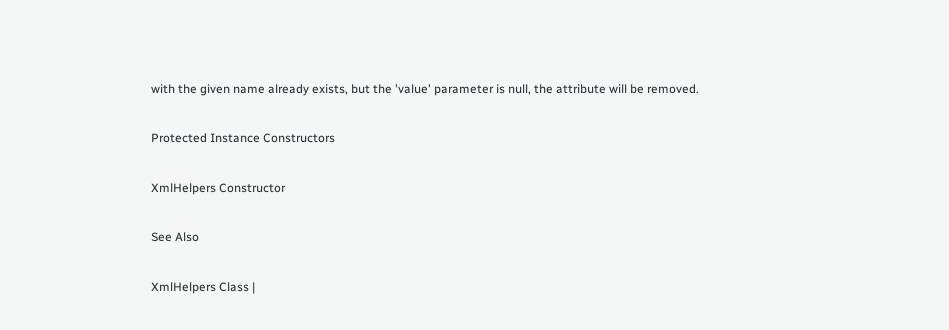with the given name already exists, but the 'value' parameter is null, the attribute will be removed.

Protected Instance Constructors

XmlHelpers Constructor

See Also

XmlHelpers Class |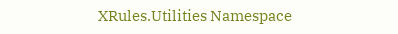XRules.Utilities Namespace